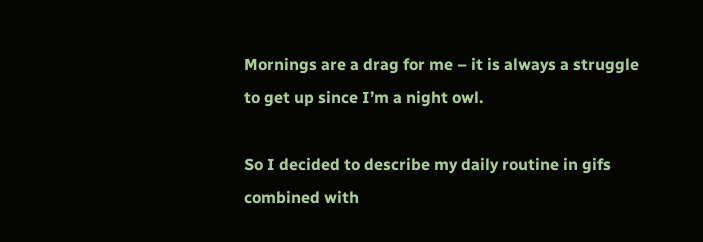Mornings are a drag for me – it is always a struggle to get up since I’m a night owl.

So I decided to describe my daily routine in gifs combined with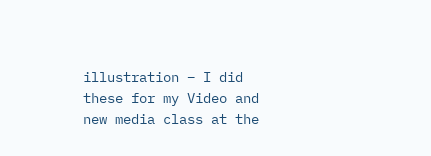illustration – I did these for my Video and new media class at the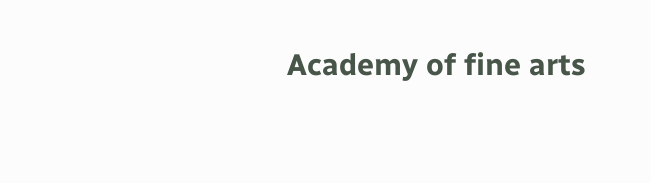Academy of fine arts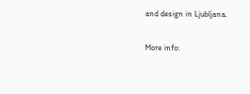and design in Ljubljana.

More info: